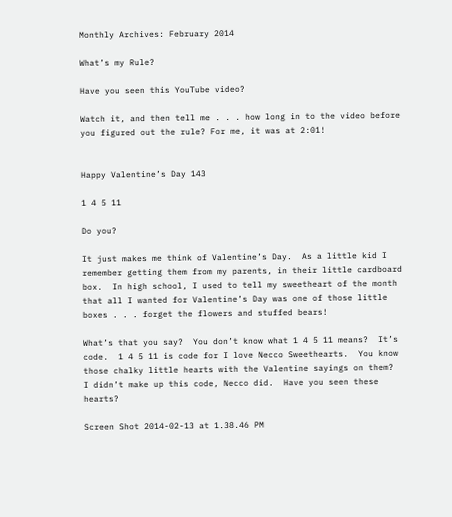Monthly Archives: February 2014

What’s my Rule?

Have you seen this YouTube video?

Watch it, and then tell me . . . how long in to the video before you figured out the rule? For me, it was at 2:01!


Happy Valentine’s Day 143

1 4 5 11

Do you?

It just makes me think of Valentine’s Day.  As a little kid I remember getting them from my parents, in their little cardboard box.  In high school, I used to tell my sweetheart of the month that all I wanted for Valentine’s Day was one of those little boxes . . . forget the flowers and stuffed bears!

What’s that you say?  You don’t know what 1 4 5 11 means?  It’s code.  1 4 5 11 is code for I love Necco Sweethearts.  You know those chalky little hearts with the Valentine sayings on them?  I didn’t make up this code, Necco did.  Have you seen these hearts?

Screen Shot 2014-02-13 at 1.38.46 PM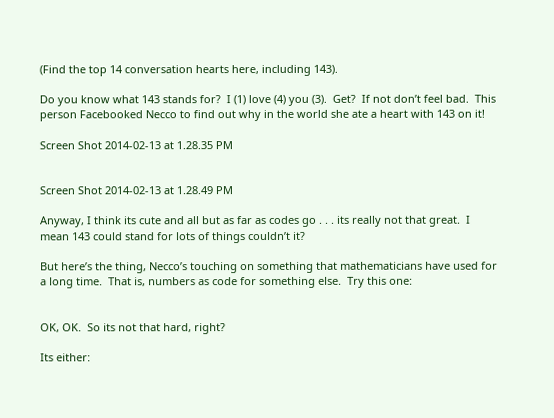(Find the top 14 conversation hearts here, including 143).

Do you know what 143 stands for?  I (1) love (4) you (3).  Get?  If not don’t feel bad.  This person Facebooked Necco to find out why in the world she ate a heart with 143 on it!

Screen Shot 2014-02-13 at 1.28.35 PM


Screen Shot 2014-02-13 at 1.28.49 PM

Anyway, I think its cute and all but as far as codes go . . . its really not that great.  I mean 143 could stand for lots of things couldn’t it?

But here’s the thing, Necco’s touching on something that mathematicians have used for a long time.  That is, numbers as code for something else.  Try this one:


OK, OK.  So its not that hard, right?

Its either: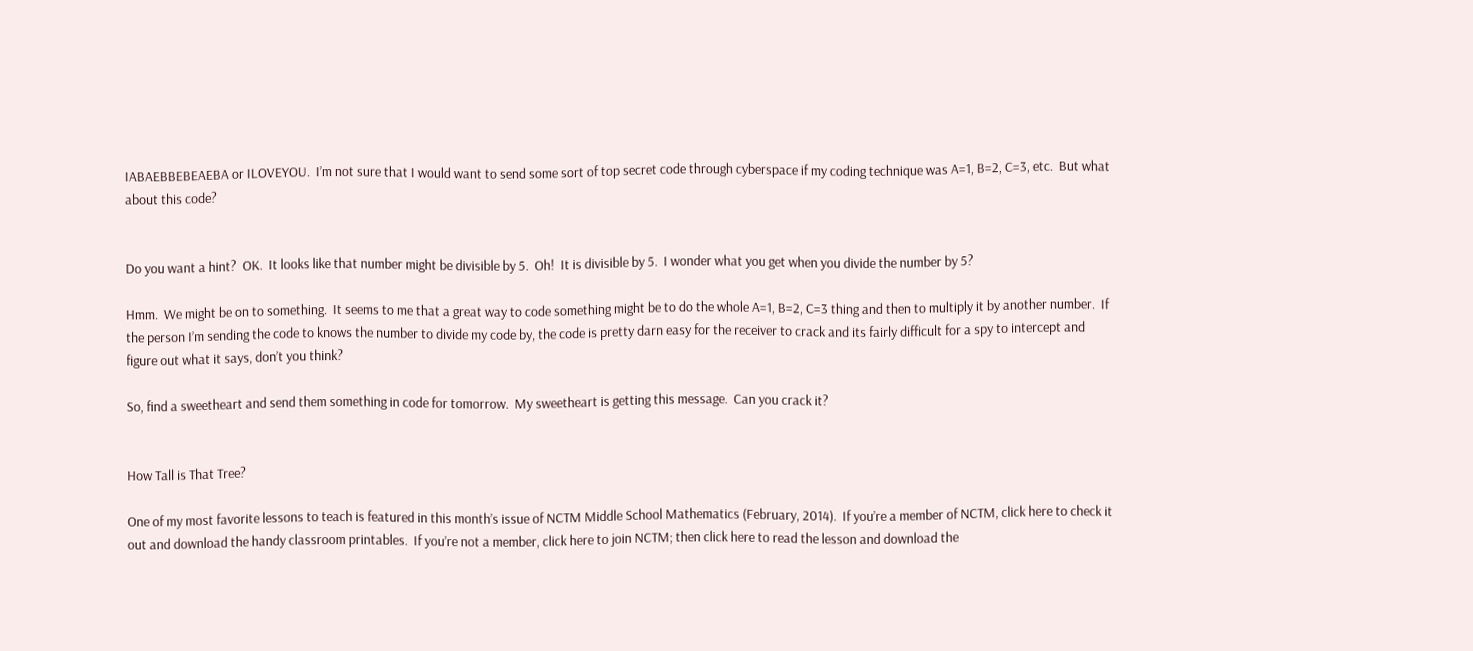IABAEBBEBEAEBA or ILOVEYOU.  I’m not sure that I would want to send some sort of top secret code through cyberspace if my coding technique was A=1, B=2, C=3, etc.  But what about this code?


Do you want a hint?  OK.  It looks like that number might be divisible by 5.  Oh!  It is divisible by 5.  I wonder what you get when you divide the number by 5?

Hmm.  We might be on to something.  It seems to me that a great way to code something might be to do the whole A=1, B=2, C=3 thing and then to multiply it by another number.  If the person I’m sending the code to knows the number to divide my code by, the code is pretty darn easy for the receiver to crack and its fairly difficult for a spy to intercept and figure out what it says, don’t you think?

So, find a sweetheart and send them something in code for tomorrow.  My sweetheart is getting this message.  Can you crack it?


How Tall is That Tree?

One of my most favorite lessons to teach is featured in this month’s issue of NCTM Middle School Mathematics (February, 2014).  If you’re a member of NCTM, click here to check it out and download the handy classroom printables.  If you’re not a member, click here to join NCTM; then click here to read the lesson and download the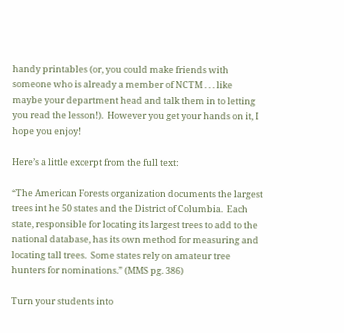handy printables (or, you could make friends with someone who is already a member of NCTM . . . like maybe your department head and talk them in to letting you read the lesson!).  However you get your hands on it, I hope you enjoy!

Here’s a little excerpt from the full text:

“The American Forests organization documents the largest trees int he 50 states and the District of Columbia.  Each state, responsible for locating its largest trees to add to the national database, has its own method for measuring and locating tall trees.  Some states rely on amateur tree hunters for nominations.” (MMS pg. 386)

Turn your students into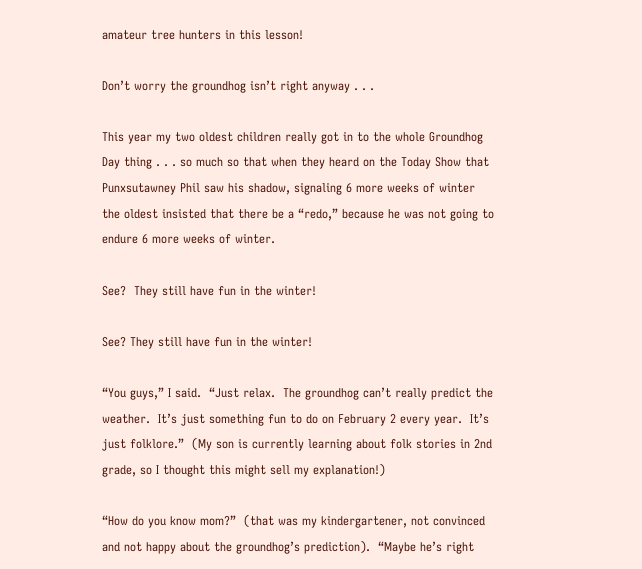amateur tree hunters in this lesson!

Don’t worry the groundhog isn’t right anyway . . .

This year my two oldest children really got in to the whole Groundhog Day thing . . . so much so that when they heard on the Today Show that Punxsutawney Phil saw his shadow, signaling 6 more weeks of winter the oldest insisted that there be a “redo,” because he was not going to endure 6 more weeks of winter.

See?  They still have fun in the winter!

See? They still have fun in the winter!

“You guys,” I said.  “Just relax.  The groundhog can’t really predict the weather.  It’s just something fun to do on February 2 every year.  It’s just folklore.”  (My son is currently learning about folk stories in 2nd grade, so I thought this might sell my explanation!)

“How do you know mom?”  (that was my kindergartener, not convinced and not happy about the groundhog’s prediction).  “Maybe he’s right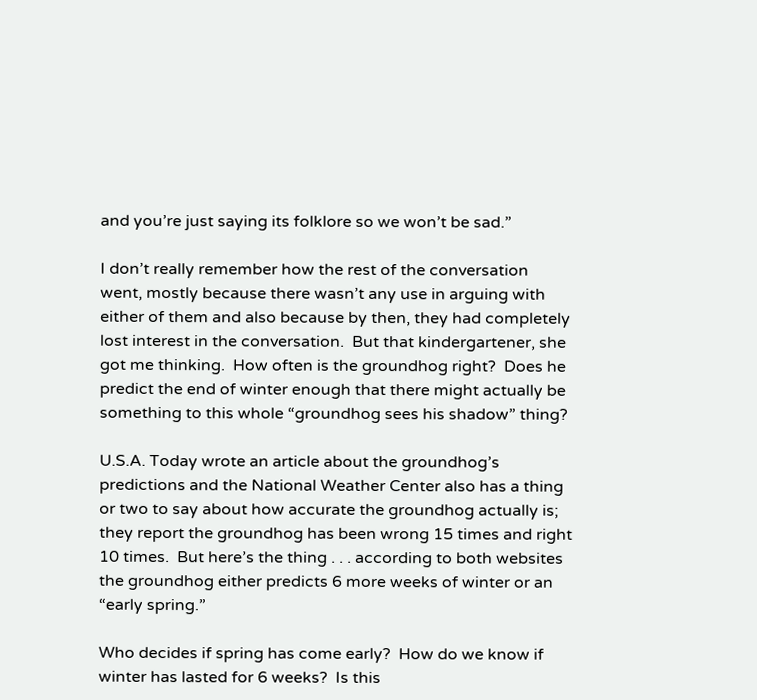and you’re just saying its folklore so we won’t be sad.”

I don’t really remember how the rest of the conversation went, mostly because there wasn’t any use in arguing with either of them and also because by then, they had completely lost interest in the conversation.  But that kindergartener, she got me thinking.  How often is the groundhog right?  Does he predict the end of winter enough that there might actually be something to this whole “groundhog sees his shadow” thing?

U.S.A. Today wrote an article about the groundhog’s predictions and the National Weather Center also has a thing or two to say about how accurate the groundhog actually is; they report the groundhog has been wrong 15 times and right 10 times.  But here’s the thing . . . according to both websites the groundhog either predicts 6 more weeks of winter or an “early spring.”

Who decides if spring has come early?  How do we know if winter has lasted for 6 weeks?  Is this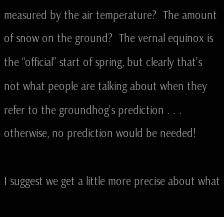measured by the air temperature?  The amount of snow on the ground?  The vernal equinox is the “official” start of spring, but clearly that’s not what people are talking about when they refer to the groundhog’s prediction . . . otherwise, no prediction would be needed!

I suggest we get a little more precise about what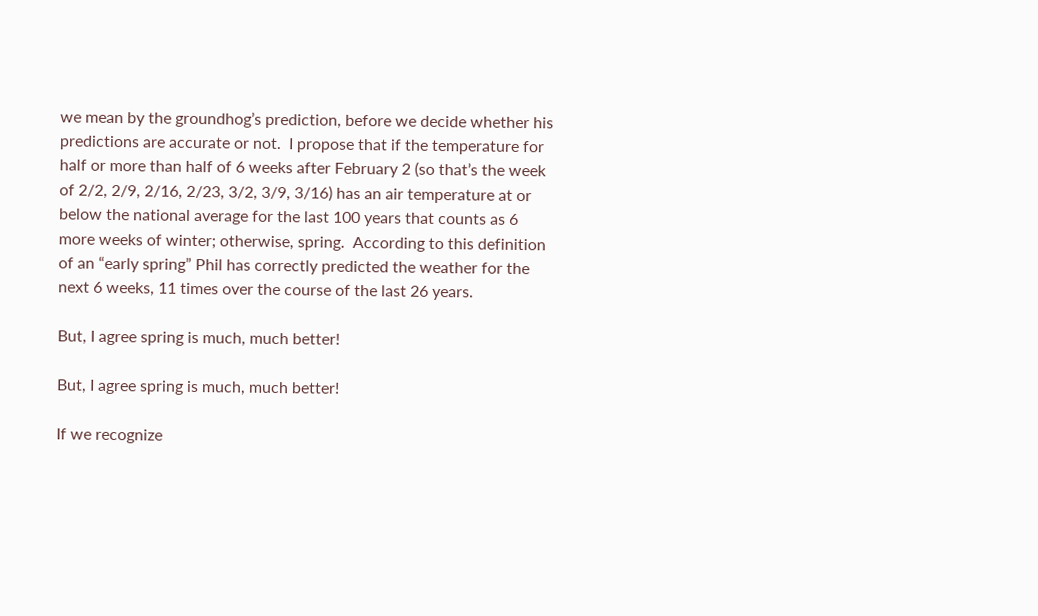we mean by the groundhog’s prediction, before we decide whether his predictions are accurate or not.  I propose that if the temperature for half or more than half of 6 weeks after February 2 (so that’s the week of 2/2, 2/9, 2/16, 2/23, 3/2, 3/9, 3/16) has an air temperature at or below the national average for the last 100 years that counts as 6 more weeks of winter; otherwise, spring.  According to this definition of an “early spring” Phil has correctly predicted the weather for the next 6 weeks, 11 times over the course of the last 26 years.

But, I agree spring is much, much better!

But, I agree spring is much, much better!

If we recognize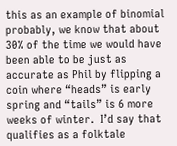this as an example of binomial probably, we know that about 30% of the time we would have been able to be just as accurate as Phil by flipping a coin where “heads” is early spring and “tails” is 6 more weeks of winter.  I’d say that qualifies as a folktale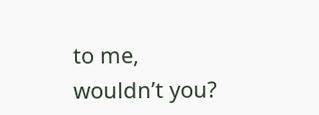to me, wouldn’t you?